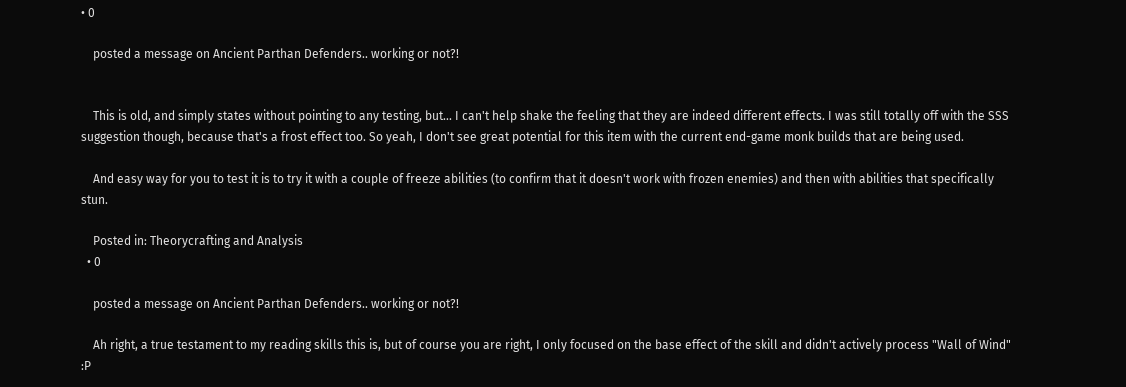• 0

    posted a message on Ancient Parthan Defenders.. working or not?!


    This is old, and simply states without pointing to any testing, but... I can't help shake the feeling that they are indeed different effects. I was still totally off with the SSS suggestion though, because that's a frost effect too. So yeah, I don't see great potential for this item with the current end-game monk builds that are being used.

    And easy way for you to test it is to try it with a couple of freeze abilities (to confirm that it doesn't work with frozen enemies) and then with abilities that specifically stun.

    Posted in: Theorycrafting and Analysis
  • 0

    posted a message on Ancient Parthan Defenders.. working or not?!

    Ah right, a true testament to my reading skills this is, but of course you are right, I only focused on the base effect of the skill and didn't actively process "Wall of Wind" :P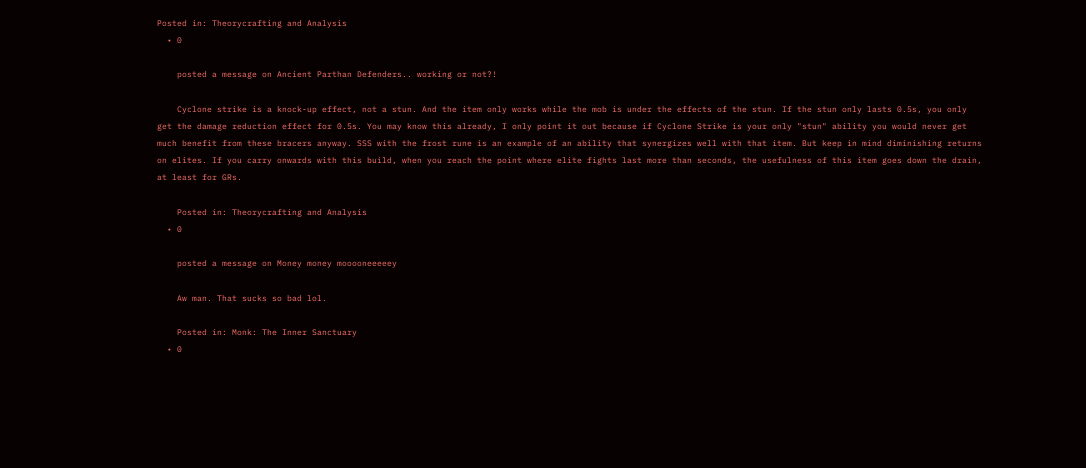Posted in: Theorycrafting and Analysis
  • 0

    posted a message on Ancient Parthan Defenders.. working or not?!

    Cyclone strike is a knock-up effect, not a stun. And the item only works while the mob is under the effects of the stun. If the stun only lasts 0.5s, you only get the damage reduction effect for 0.5s. You may know this already, I only point it out because if Cyclone Strike is your only "stun" ability you would never get much benefit from these bracers anyway. SSS with the frost rune is an example of an ability that synergizes well with that item. But keep in mind diminishing returns on elites. If you carry onwards with this build, when you reach the point where elite fights last more than seconds, the usefulness of this item goes down the drain, at least for GRs.

    Posted in: Theorycrafting and Analysis
  • 0

    posted a message on Money money mooooneeeeey

    Aw man. That sucks so bad lol.

    Posted in: Monk: The Inner Sanctuary
  • 0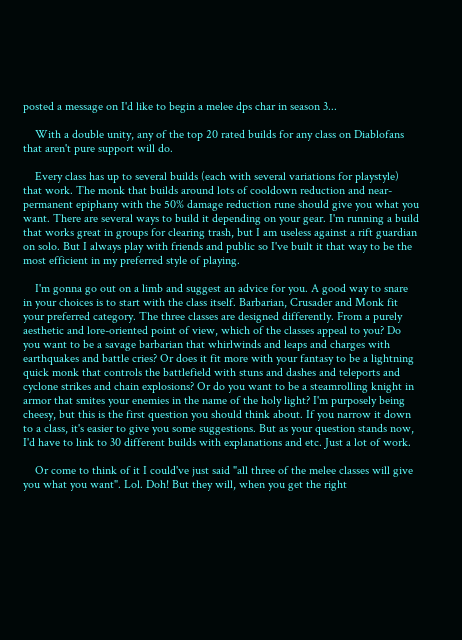posted a message on I'd like to begin a melee dps char in season 3...

    With a double unity, any of the top 20 rated builds for any class on Diablofans that aren't pure support will do.

    Every class has up to several builds (each with several variations for playstyle) that work. The monk that builds around lots of cooldown reduction and near-permanent epiphany with the 50% damage reduction rune should give you what you want. There are several ways to build it depending on your gear. I'm running a build that works great in groups for clearing trash, but I am useless against a rift guardian on solo. But I always play with friends and public so I've built it that way to be the most efficient in my preferred style of playing.

    I'm gonna go out on a limb and suggest an advice for you. A good way to snare in your choices is to start with the class itself. Barbarian, Crusader and Monk fit your preferred category. The three classes are designed differently. From a purely aesthetic and lore-oriented point of view, which of the classes appeal to you? Do you want to be a savage barbarian that whirlwinds and leaps and charges with earthquakes and battle cries? Or does it fit more with your fantasy to be a lightning quick monk that controls the battlefield with stuns and dashes and teleports and cyclone strikes and chain explosions? Or do you want to be a steamrolling knight in armor that smites your enemies in the name of the holy light? I'm purposely being cheesy, but this is the first question you should think about. If you narrow it down to a class, it's easier to give you some suggestions. But as your question stands now, I'd have to link to 30 different builds with explanations and etc. Just a lot of work.

    Or come to think of it I could've just said "all three of the melee classes will give you what you want". Lol. Doh! But they will, when you get the right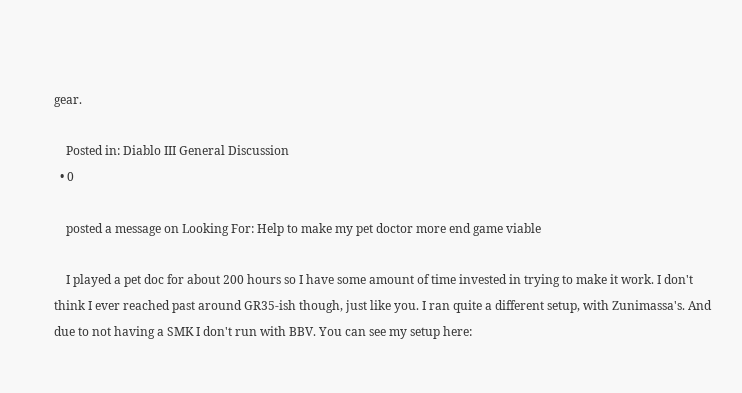gear.

    Posted in: Diablo III General Discussion
  • 0

    posted a message on Looking For: Help to make my pet doctor more end game viable

    I played a pet doc for about 200 hours so I have some amount of time invested in trying to make it work. I don't think I ever reached past around GR35-ish though, just like you. I ran quite a different setup, with Zunimassa's. And due to not having a SMK I don't run with BBV. You can see my setup here: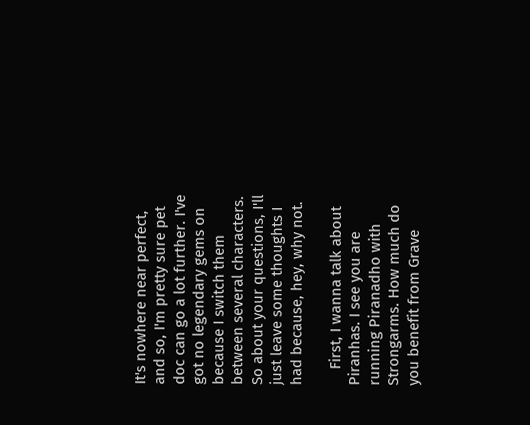It's nowhere near perfect, and so, I'm pretty sure pet doc can go a lot further. I've got no legendary gems on because I switch them between several characters. So about your questions, I'll just leave some thoughts I had because, hey, why not.

    First, I wanna talk about Piranhas. I see you are running Piranadho with Strongarms. How much do you benefit from Grave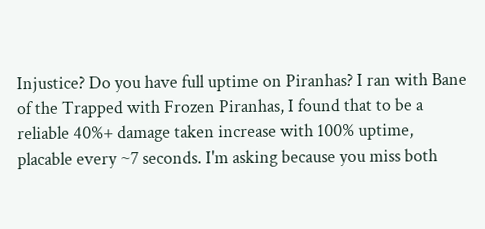Injustice? Do you have full uptime on Piranhas? I ran with Bane of the Trapped with Frozen Piranhas, I found that to be a reliable 40%+ damage taken increase with 100% uptime, placable every ~7 seconds. I'm asking because you miss both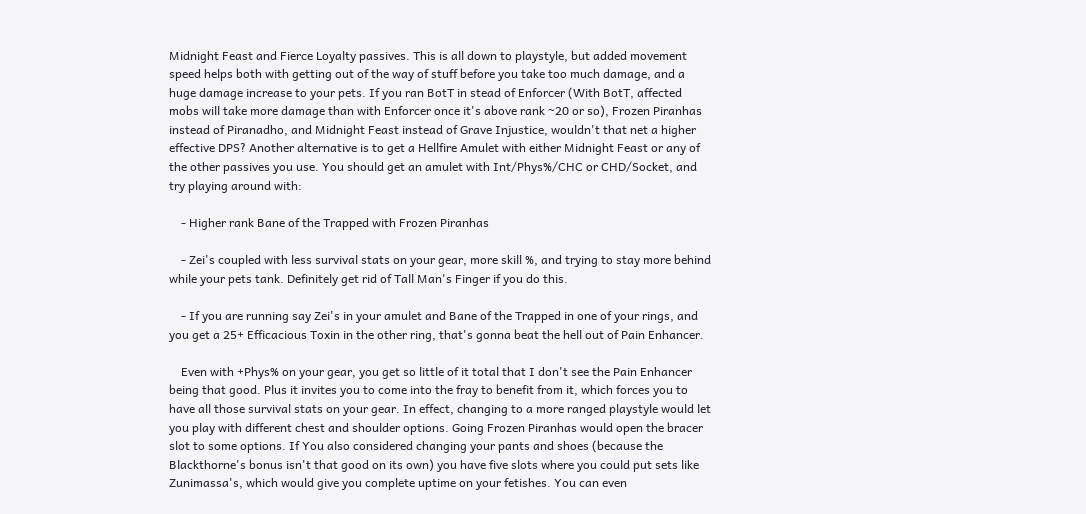Midnight Feast and Fierce Loyalty passives. This is all down to playstyle, but added movement speed helps both with getting out of the way of stuff before you take too much damage, and a huge damage increase to your pets. If you ran BotT in stead of Enforcer (With BotT, affected mobs will take more damage than with Enforcer once it's above rank ~20 or so), Frozen Piranhas instead of Piranadho, and Midnight Feast instead of Grave Injustice, wouldn't that net a higher effective DPS? Another alternative is to get a Hellfire Amulet with either Midnight Feast or any of the other passives you use. You should get an amulet with Int/Phys%/CHC or CHD/Socket, and try playing around with:

    - Higher rank Bane of the Trapped with Frozen Piranhas

    - Zei's coupled with less survival stats on your gear, more skill %, and trying to stay more behind while your pets tank. Definitely get rid of Tall Man's Finger if you do this.

    - If you are running say Zei's in your amulet and Bane of the Trapped in one of your rings, and you get a 25+ Efficacious Toxin in the other ring, that's gonna beat the hell out of Pain Enhancer.

    Even with +Phys% on your gear, you get so little of it total that I don't see the Pain Enhancer being that good. Plus it invites you to come into the fray to benefit from it, which forces you to have all those survival stats on your gear. In effect, changing to a more ranged playstyle would let you play with different chest and shoulder options. Going Frozen Piranhas would open the bracer slot to some options. If You also considered changing your pants and shoes (because the Blackthorne's bonus isn't that good on its own) you have five slots where you could put sets like Zunimassa's, which would give you complete uptime on your fetishes. You can even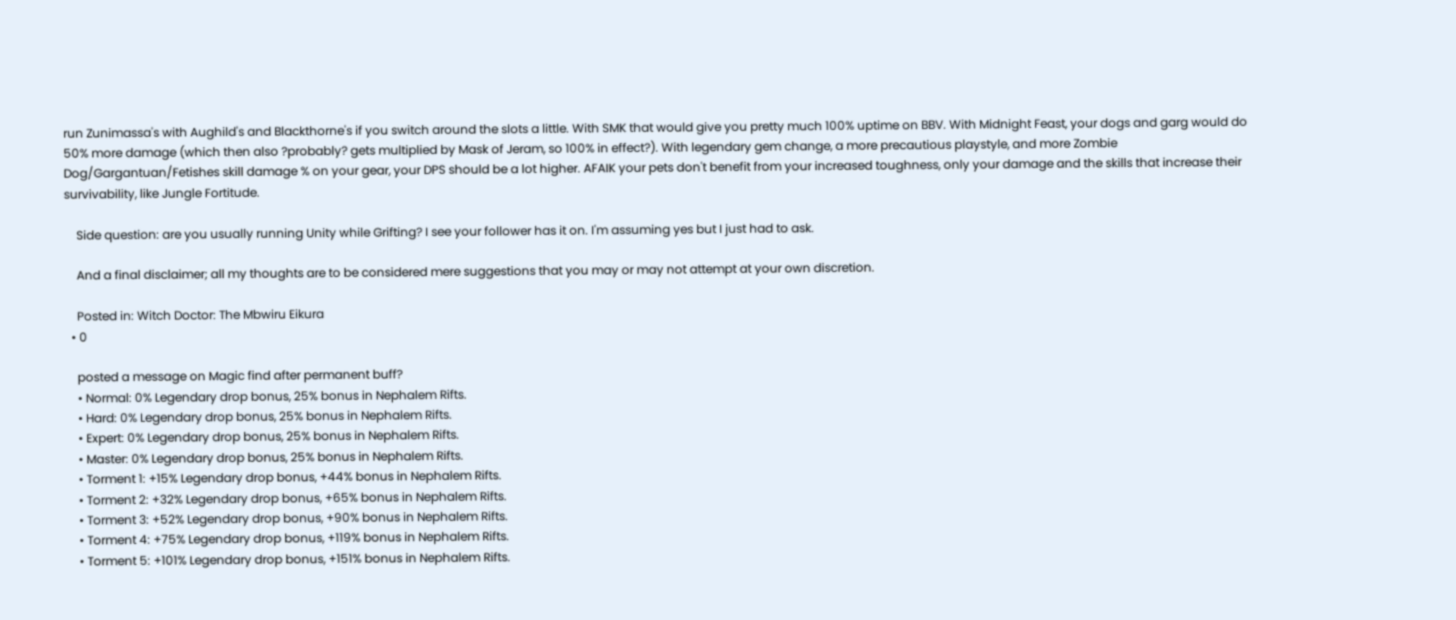run Zunimassa's with Aughild's and Blackthorne's if you switch around the slots a little. With SMK that would give you pretty much 100% uptime on BBV. With Midnight Feast, your dogs and garg would do 50% more damage (which then also ?probably? gets multiplied by Mask of Jeram, so 100% in effect?). With legendary gem change, a more precautious playstyle, and more Zombie Dog/Gargantuan/Fetishes skill damage % on your gear, your DPS should be a lot higher. AFAIK your pets don't benefit from your increased toughness, only your damage and the skills that increase their survivability, like Jungle Fortitude.

    Side question: are you usually running Unity while Grifting? I see your follower has it on. I'm assuming yes but I just had to ask.

    And a final disclaimer; all my thoughts are to be considered mere suggestions that you may or may not attempt at your own discretion.

    Posted in: Witch Doctor: The Mbwiru Eikura
  • 0

    posted a message on Magic find after permanent buff?
    • Normal: 0% Legendary drop bonus, 25% bonus in Nephalem Rifts.
    • Hard: 0% Legendary drop bonus, 25% bonus in Nephalem Rifts.
    • Expert: 0% Legendary drop bonus, 25% bonus in Nephalem Rifts.
    • Master: 0% Legendary drop bonus, 25% bonus in Nephalem Rifts.
    • Torment 1: +15% Legendary drop bonus, +44% bonus in Nephalem Rifts.
    • Torment 2: +32% Legendary drop bonus, +65% bonus in Nephalem Rifts.
    • Torment 3: +52% Legendary drop bonus, +90% bonus in Nephalem Rifts.
    • Torment 4: +75% Legendary drop bonus, +119% bonus in Nephalem Rifts.
    • Torment 5: +101% Legendary drop bonus, +151% bonus in Nephalem Rifts.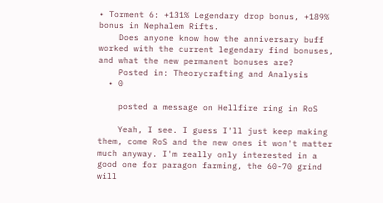• Torment 6: +131% Legendary drop bonus, +189% bonus in Nephalem Rifts.
    Does anyone know how the anniversary buff worked with the current legendary find bonuses, and what the new permanent bonuses are?
    Posted in: Theorycrafting and Analysis
  • 0

    posted a message on Hellfire ring in RoS

    Yeah, I see. I guess I'll just keep making them, come RoS and the new ones it won't matter much anyway. I'm really only interested in a good one for paragon farming, the 60-70 grind will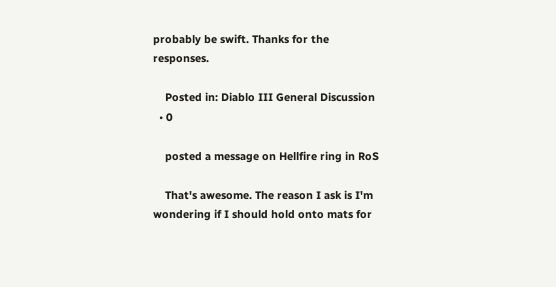probably be swift. Thanks for the responses.

    Posted in: Diablo III General Discussion
  • 0

    posted a message on Hellfire ring in RoS

    That's awesome. The reason I ask is I'm wondering if I should hold onto mats for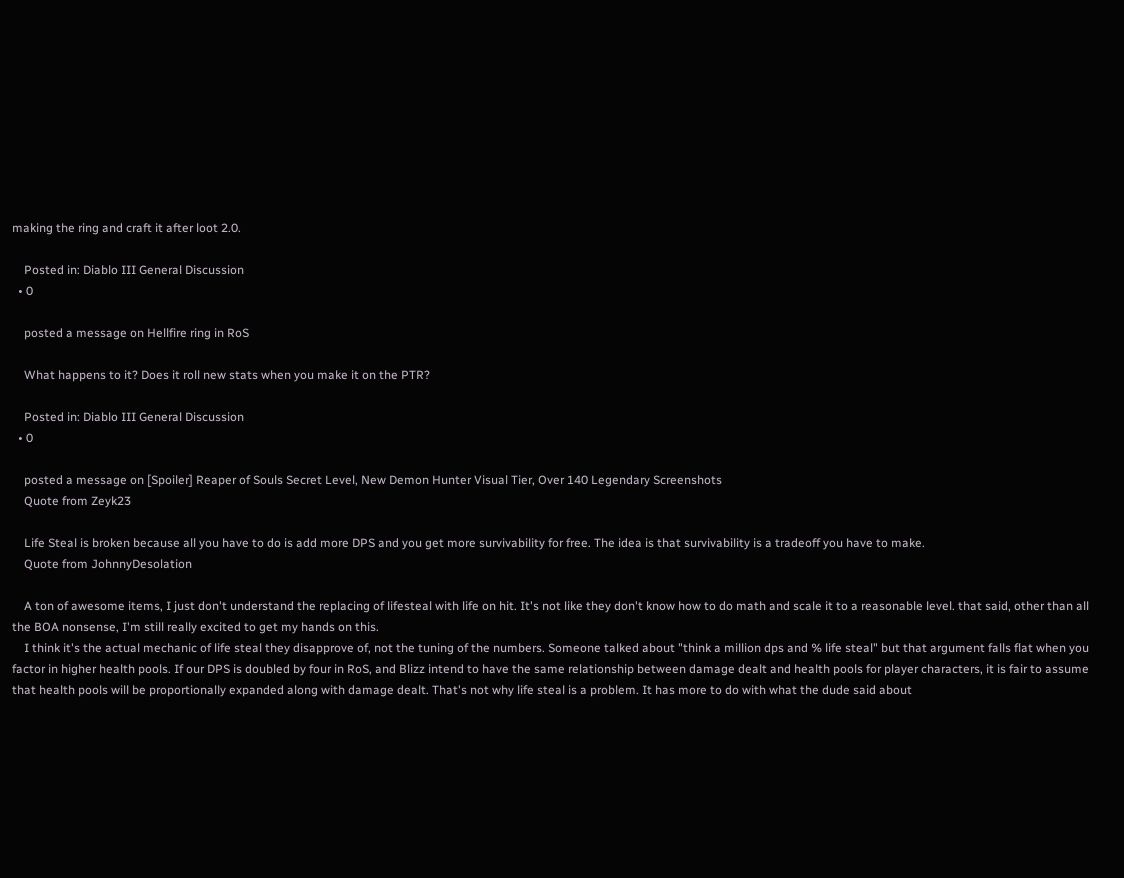making the ring and craft it after loot 2.0.

    Posted in: Diablo III General Discussion
  • 0

    posted a message on Hellfire ring in RoS

    What happens to it? Does it roll new stats when you make it on the PTR?

    Posted in: Diablo III General Discussion
  • 0

    posted a message on [Spoiler] Reaper of Souls Secret Level, New Demon Hunter Visual Tier, Over 140 Legendary Screenshots
    Quote from Zeyk23

    Life Steal is broken because all you have to do is add more DPS and you get more survivability for free. The idea is that survivability is a tradeoff you have to make.
    Quote from JohnnyDesolation

    A ton of awesome items, I just don't understand the replacing of lifesteal with life on hit. It's not like they don't know how to do math and scale it to a reasonable level. that said, other than all the BOA nonsense, I'm still really excited to get my hands on this.
    I think it's the actual mechanic of life steal they disapprove of, not the tuning of the numbers. Someone talked about "think a million dps and % life steal" but that argument falls flat when you factor in higher health pools. If our DPS is doubled by four in RoS, and Blizz intend to have the same relationship between damage dealt and health pools for player characters, it is fair to assume that health pools will be proportionally expanded along with damage dealt. That's not why life steal is a problem. It has more to do with what the dude said about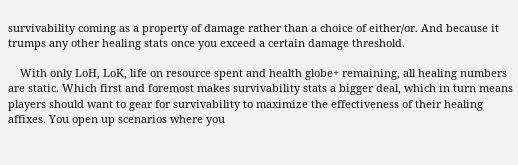survivability coming as a property of damage rather than a choice of either/or. And because it trumps any other healing stats once you exceed a certain damage threshold.

    With only LoH, LoK, life on resource spent and health globe+ remaining, all healing numbers are static. Which first and foremost makes survivability stats a bigger deal, which in turn means players should want to gear for survivability to maximize the effectiveness of their healing affixes. You open up scenarios where you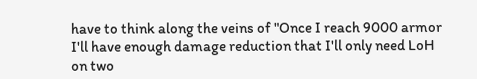have to think along the veins of "Once I reach 9000 armor I'll have enough damage reduction that I'll only need LoH on two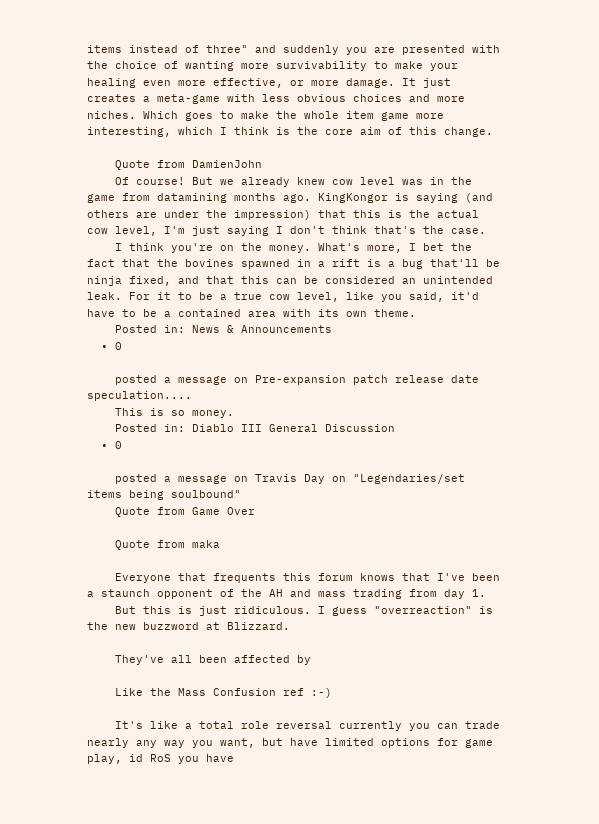items instead of three" and suddenly you are presented with the choice of wanting more survivability to make your healing even more effective, or more damage. It just creates a meta-game with less obvious choices and more niches. Which goes to make the whole item game more interesting, which I think is the core aim of this change.

    Quote from DamienJohn
    Of course! But we already knew cow level was in the game from datamining months ago. KingKongor is saying (and others are under the impression) that this is the actual cow level, I'm just saying I don't think that's the case.
    I think you're on the money. What's more, I bet the fact that the bovines spawned in a rift is a bug that'll be ninja fixed, and that this can be considered an unintended leak. For it to be a true cow level, like you said, it'd have to be a contained area with its own theme.
    Posted in: News & Announcements
  • 0

    posted a message on Pre-expansion patch release date speculation....
    This is so money.
    Posted in: Diablo III General Discussion
  • 0

    posted a message on Travis Day on "Legendaries/set items being soulbound"
    Quote from Game Over

    Quote from maka

    Everyone that frequents this forum knows that I've been a staunch opponent of the AH and mass trading from day 1.
    But this is just ridiculous. I guess "overreaction" is the new buzzword at Blizzard.

    They've all been affected by

    Like the Mass Confusion ref :-)

    It's like a total role reversal currently you can trade nearly any way you want, but have limited options for game play, id RoS you have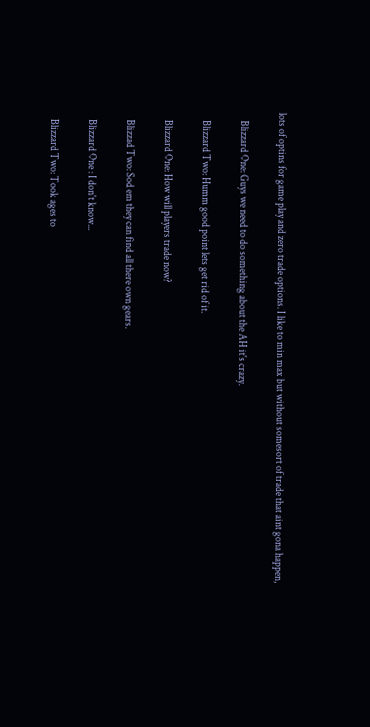lots of optins for game play and zero trade options. I like to min max but without somesort of trade that aint gona happen,

    Blizzard One: Guys we need to do something about the AH it's crazy.

    Blizzard Two: Humm good point lets get rid of it.

    Blizzard One: How will players trade now?

    Blizzad Two: Sod em they can find all there own gears.

    Blizzard One : I don't know...

    Blizzard Two: Took ages to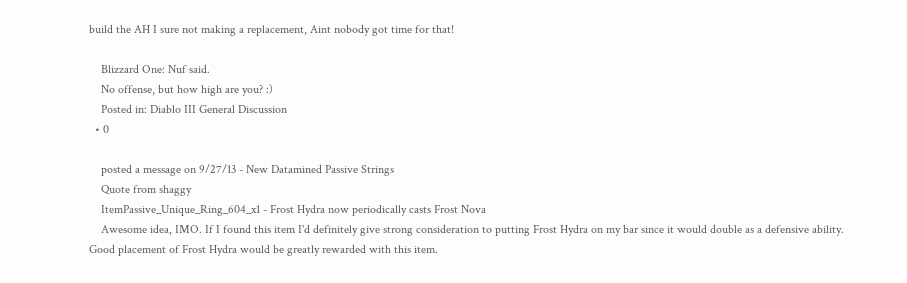build the AH I sure not making a replacement, Aint nobody got time for that!

    Blizzard One: Nuf said.
    No offense, but how high are you? :)
    Posted in: Diablo III General Discussion
  • 0

    posted a message on 9/27/13 - New Datamined Passive Strings
    Quote from shaggy
    ItemPassive_Unique_Ring_604_x1 - Frost Hydra now periodically casts Frost Nova
    Awesome idea, IMO. If I found this item I'd definitely give strong consideration to putting Frost Hydra on my bar since it would double as a defensive ability. Good placement of Frost Hydra would be greatly rewarded with this item.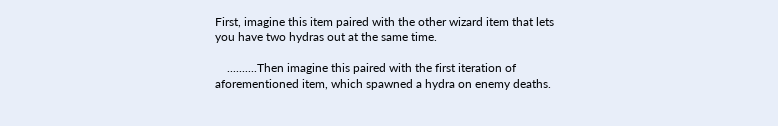First, imagine this item paired with the other wizard item that lets you have two hydras out at the same time.

    ..........Then imagine this paired with the first iteration of aforementioned item, which spawned a hydra on enemy deaths.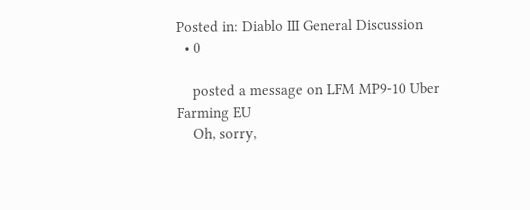Posted in: Diablo III General Discussion
  • 0

    posted a message on LFM MP9-10 Uber Farming EU
    Oh, sorry,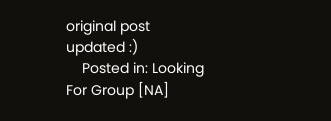original post updated :)
    Posted in: Looking For Group [NA]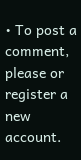• To post a comment, please or register a new account.